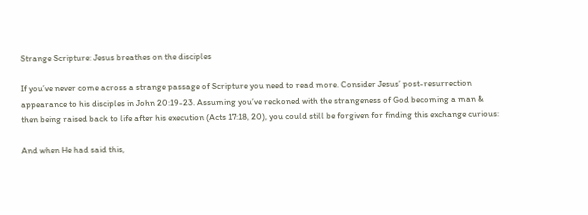Strange Scripture: Jesus breathes on the disciples

If you’ve never come across a strange passage of Scripture you need to read more. Consider Jesus’ post-resurrection appearance to his disciples in John 20:19-23. Assuming you’ve reckoned with the strangeness of God becoming a man & then being raised back to life after his execution (Acts 17:18, 20), you could still be forgiven for finding this exchange curious:

And when He had said this,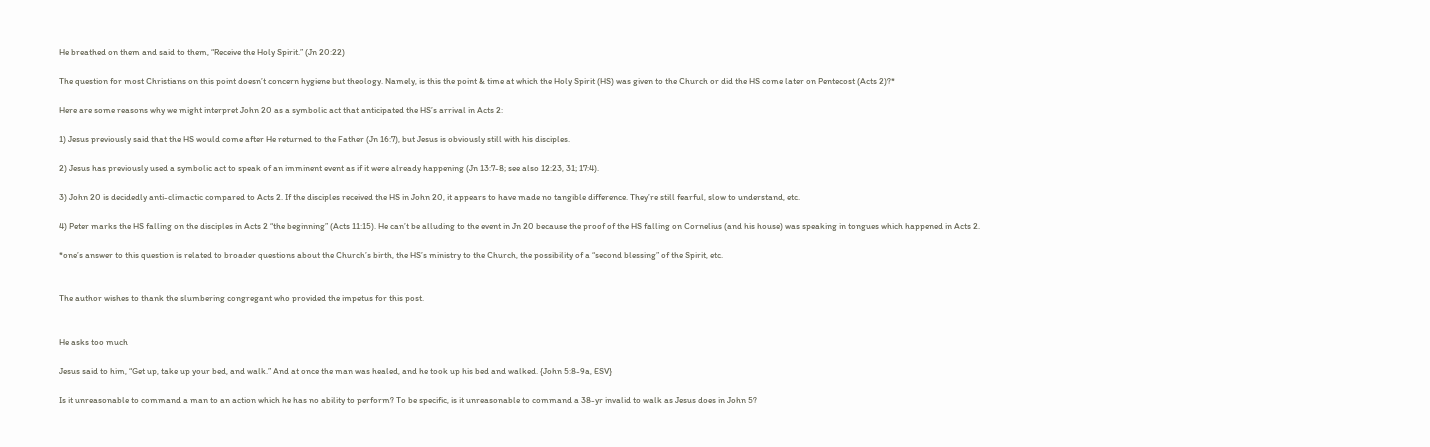He breathed on them and said to them, “Receive the Holy Spirit.” (Jn 20:22)

The question for most Christians on this point doesn’t concern hygiene but theology. Namely, is this the point & time at which the Holy Spirit (HS) was given to the Church or did the HS come later on Pentecost (Acts 2)?*

Here are some reasons why we might interpret John 20 as a symbolic act that anticipated the HS’s arrival in Acts 2:

1) Jesus previously said that the HS would come after He returned to the Father (Jn 16:7), but Jesus is obviously still with his disciples.

2) Jesus has previously used a symbolic act to speak of an imminent event as if it were already happening (Jn 13:7-8; see also 12:23, 31; 17:4).

3) John 20 is decidedly anti-climactic compared to Acts 2. If the disciples received the HS in John 20, it appears to have made no tangible difference. They’re still fearful, slow to understand, etc.

4) Peter marks the HS falling on the disciples in Acts 2 “the beginning” (Acts 11:15). He can’t be alluding to the event in Jn 20 because the proof of the HS falling on Cornelius (and his house) was speaking in tongues which happened in Acts 2.

*one’s answer to this question is related to broader questions about the Church’s birth, the HS’s ministry to the Church, the possibility of a “second blessing” of the Spirit, etc.


The author wishes to thank the slumbering congregant who provided the impetus for this post.


He asks too much

Jesus said to him, “Get up, take up your bed, and walk.” And at once the man was healed, and he took up his bed and walked. {John 5:8-9a, ESV}

Is it unreasonable to command a man to an action which he has no ability to perform? To be specific, is it unreasonable to command a 38-yr invalid to walk as Jesus does in John 5?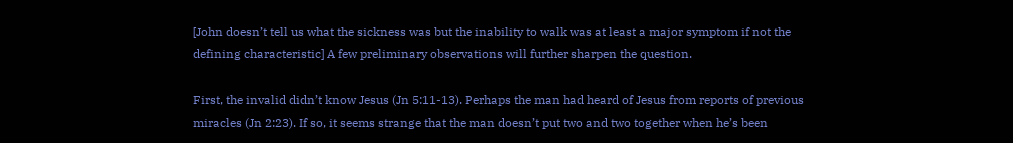[John doesn’t tell us what the sickness was but the inability to walk was at least a major symptom if not the defining characteristic] A few preliminary observations will further sharpen the question.

First, the invalid didn’t know Jesus (Jn 5:11-13). Perhaps the man had heard of Jesus from reports of previous miracles (Jn 2:23). If so, it seems strange that the man doesn’t put two and two together when he’s been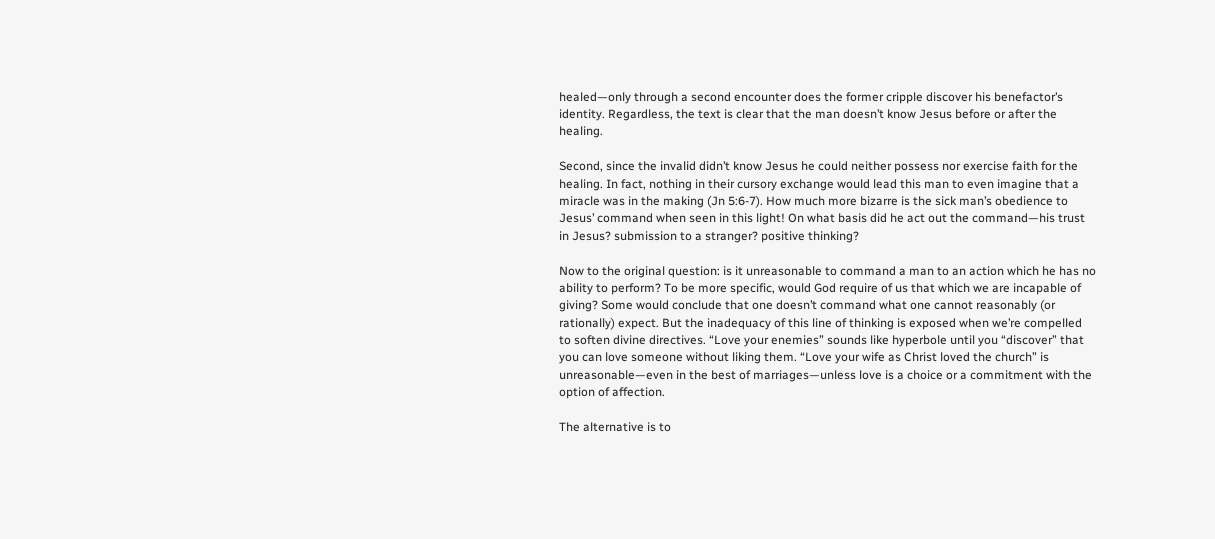healed—only through a second encounter does the former cripple discover his benefactor’s identity. Regardless, the text is clear that the man doesn’t know Jesus before or after the healing.

Second, since the invalid didn’t know Jesus he could neither possess nor exercise faith for the healing. In fact, nothing in their cursory exchange would lead this man to even imagine that a miracle was in the making (Jn 5:6-7). How much more bizarre is the sick man’s obedience to Jesus’ command when seen in this light! On what basis did he act out the command—his trust in Jesus? submission to a stranger? positive thinking?

Now to the original question: is it unreasonable to command a man to an action which he has no ability to perform? To be more specific, would God require of us that which we are incapable of giving? Some would conclude that one doesn’t command what one cannot reasonably (or rationally) expect. But the inadequacy of this line of thinking is exposed when we’re compelled to soften divine directives. “Love your enemies” sounds like hyperbole until you “discover” that you can love someone without liking them. “Love your wife as Christ loved the church” is unreasonable—even in the best of marriages—unless love is a choice or a commitment with the option of affection.

The alternative is to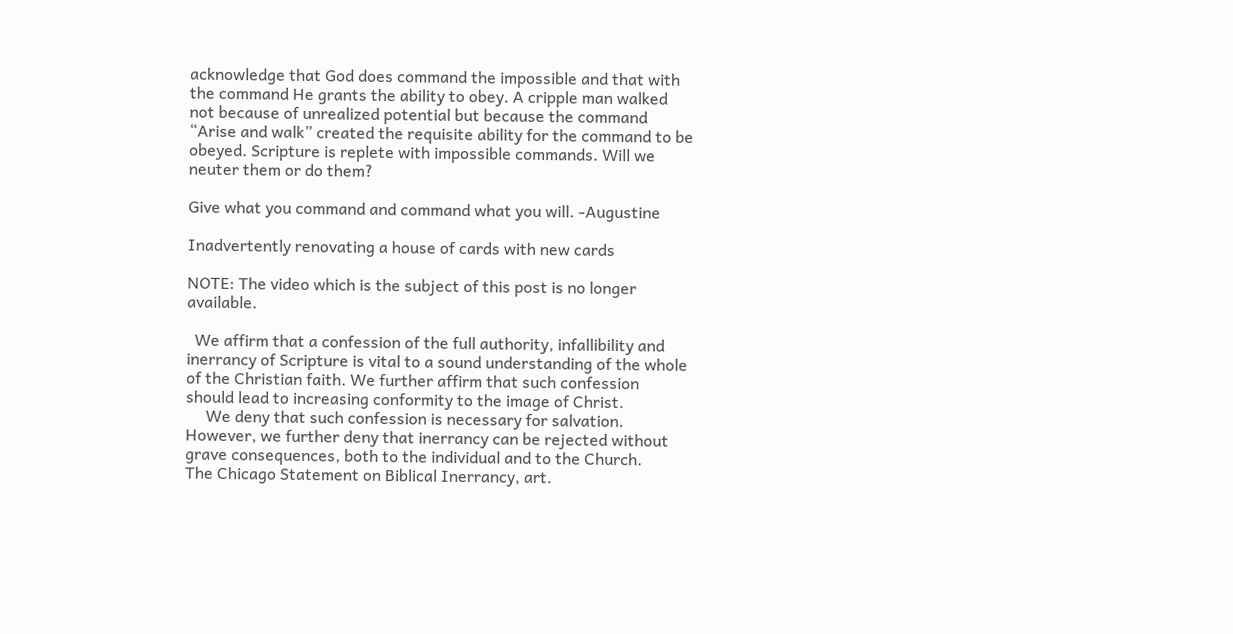acknowledge that God does command the impossible and that with the command He grants the ability to obey. A cripple man walked not because of unrealized potential but because the command “Arise and walk” created the requisite ability for the command to be obeyed. Scripture is replete with impossible commands. Will we neuter them or do them?

Give what you command and command what you will. -Augustine

Inadvertently renovating a house of cards with new cards

NOTE: The video which is the subject of this post is no longer available.

  We affirm that a confession of the full authority, infallibility and inerrancy of Scripture is vital to a sound understanding of the whole of the Christian faith. We further affirm that such confession should lead to increasing conformity to the image of Christ.
     We deny that such confession is necessary for salvation. However, we further deny that inerrancy can be rejected without grave consequences, both to the individual and to the Church.                                                                                         The Chicago Statement on Biblical Inerrancy, art.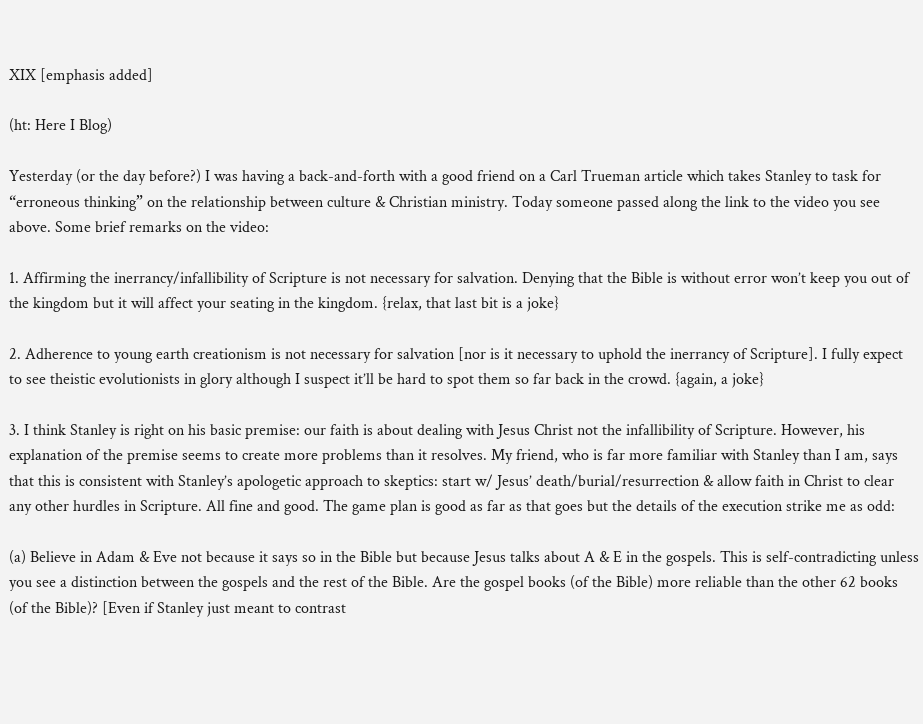XIX [emphasis added]

(ht: Here I Blog)

Yesterday (or the day before?) I was having a back-and-forth with a good friend on a Carl Trueman article which takes Stanley to task for “erroneous thinking” on the relationship between culture & Christian ministry. Today someone passed along the link to the video you see above. Some brief remarks on the video:

1. Affirming the inerrancy/infallibility of Scripture is not necessary for salvation. Denying that the Bible is without error won’t keep you out of the kingdom but it will affect your seating in the kingdom. {relax, that last bit is a joke}

2. Adherence to young earth creationism is not necessary for salvation [nor is it necessary to uphold the inerrancy of Scripture]. I fully expect to see theistic evolutionists in glory although I suspect it’ll be hard to spot them so far back in the crowd. {again, a joke}

3. I think Stanley is right on his basic premise: our faith is about dealing with Jesus Christ not the infallibility of Scripture. However, his explanation of the premise seems to create more problems than it resolves. My friend, who is far more familiar with Stanley than I am, says that this is consistent with Stanley’s apologetic approach to skeptics: start w/ Jesus’ death/burial/resurrection & allow faith in Christ to clear any other hurdles in Scripture. All fine and good. The game plan is good as far as that goes but the details of the execution strike me as odd:

(a) Believe in Adam & Eve not because it says so in the Bible but because Jesus talks about A & E in the gospels. This is self-contradicting unless you see a distinction between the gospels and the rest of the Bible. Are the gospel books (of the Bible) more reliable than the other 62 books (of the Bible)? [Even if Stanley just meant to contrast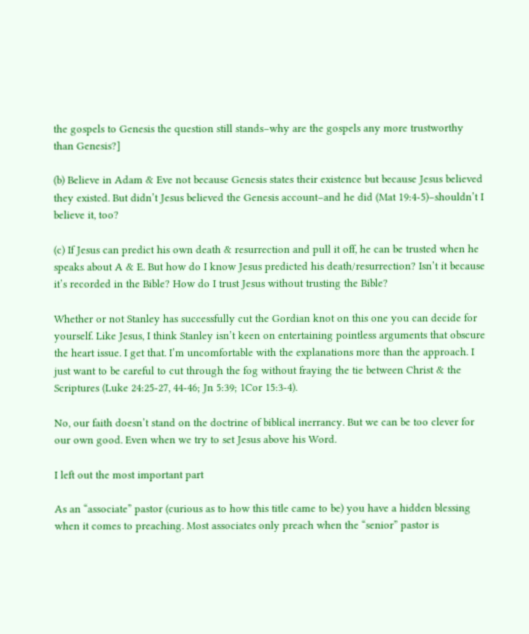the gospels to Genesis the question still stands–why are the gospels any more trustworthy than Genesis?]

(b) Believe in Adam & Eve not because Genesis states their existence but because Jesus believed they existed. But didn’t Jesus believed the Genesis account–and he did (Mat 19:4-5)–shouldn’t I believe it, too?

(c) If Jesus can predict his own death & resurrection and pull it off, he can be trusted when he speaks about A & E. But how do I know Jesus predicted his death/resurrection? Isn’t it because it’s recorded in the Bible? How do I trust Jesus without trusting the Bible?

Whether or not Stanley has successfully cut the Gordian knot on this one you can decide for yourself. Like Jesus, I think Stanley isn’t keen on entertaining pointless arguments that obscure the heart issue. I get that. I’m uncomfortable with the explanations more than the approach. I just want to be careful to cut through the fog without fraying the tie between Christ & the Scriptures (Luke 24:25-27, 44-46; Jn 5:39; 1Cor 15:3-4).

No, our faith doesn’t stand on the doctrine of biblical inerrancy. But we can be too clever for our own good. Even when we try to set Jesus above his Word.

I left out the most important part

As an “associate” pastor (curious as to how this title came to be) you have a hidden blessing when it comes to preaching. Most associates only preach when the “senior” pastor is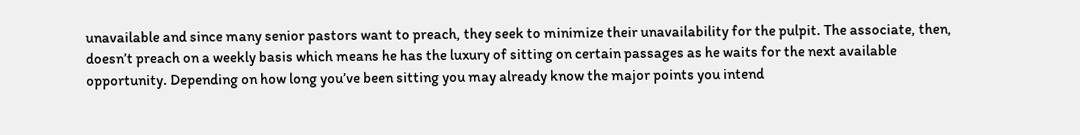unavailable and since many senior pastors want to preach, they seek to minimize their unavailability for the pulpit. The associate, then, doesn’t preach on a weekly basis which means he has the luxury of sitting on certain passages as he waits for the next available opportunity. Depending on how long you’ve been sitting you may already know the major points you intend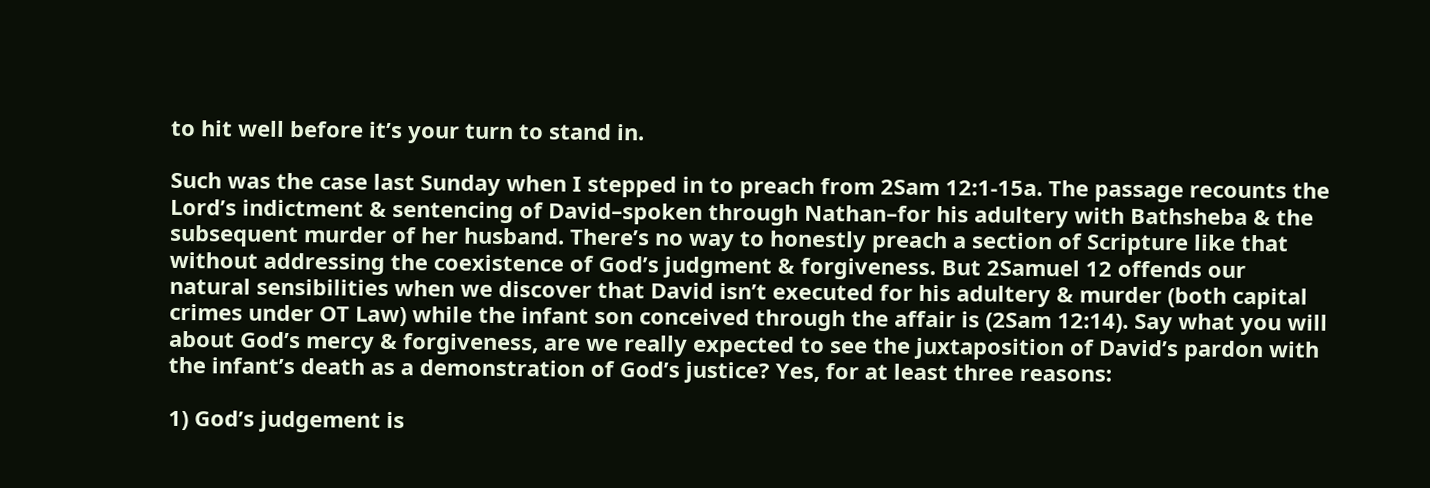to hit well before it’s your turn to stand in.

Such was the case last Sunday when I stepped in to preach from 2Sam 12:1-15a. The passage recounts the Lord’s indictment & sentencing of David–spoken through Nathan–for his adultery with Bathsheba & the subsequent murder of her husband. There’s no way to honestly preach a section of Scripture like that without addressing the coexistence of God’s judgment & forgiveness. But 2Samuel 12 offends our natural sensibilities when we discover that David isn’t executed for his adultery & murder (both capital crimes under OT Law) while the infant son conceived through the affair is (2Sam 12:14). Say what you will about God’s mercy & forgiveness, are we really expected to see the juxtaposition of David’s pardon with the infant’s death as a demonstration of God’s justice? Yes, for at least three reasons:

1) God’s judgement is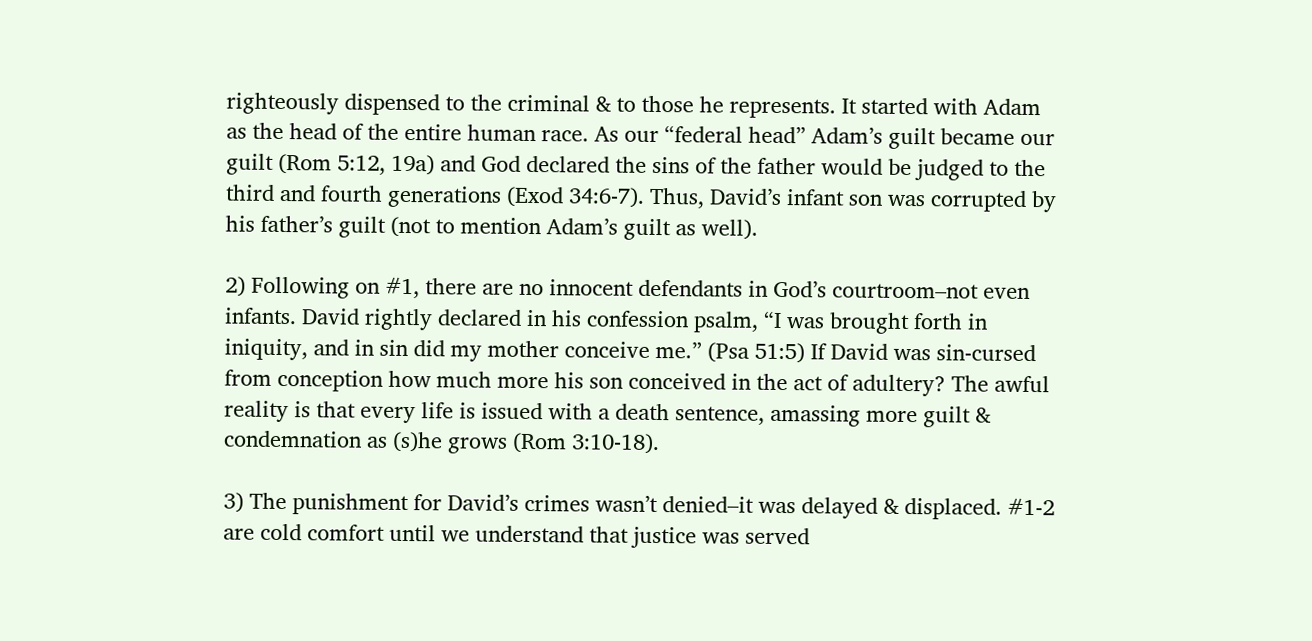righteously dispensed to the criminal & to those he represents. It started with Adam as the head of the entire human race. As our “federal head” Adam’s guilt became our guilt (Rom 5:12, 19a) and God declared the sins of the father would be judged to the third and fourth generations (Exod 34:6-7). Thus, David’s infant son was corrupted by his father’s guilt (not to mention Adam’s guilt as well).

2) Following on #1, there are no innocent defendants in God’s courtroom–not even infants. David rightly declared in his confession psalm, “I was brought forth in iniquity, and in sin did my mother conceive me.” (Psa 51:5) If David was sin-cursed from conception how much more his son conceived in the act of adultery? The awful reality is that every life is issued with a death sentence, amassing more guilt & condemnation as (s)he grows (Rom 3:10-18).

3) The punishment for David’s crimes wasn’t denied–it was delayed & displaced. #1-2 are cold comfort until we understand that justice was served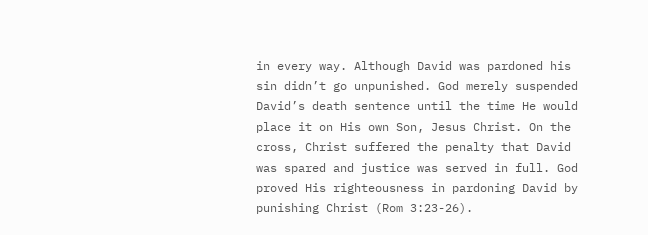in every way. Although David was pardoned his sin didn’t go unpunished. God merely suspended David’s death sentence until the time He would place it on His own Son, Jesus Christ. On the cross, Christ suffered the penalty that David was spared and justice was served in full. God proved His righteousness in pardoning David by punishing Christ (Rom 3:23-26).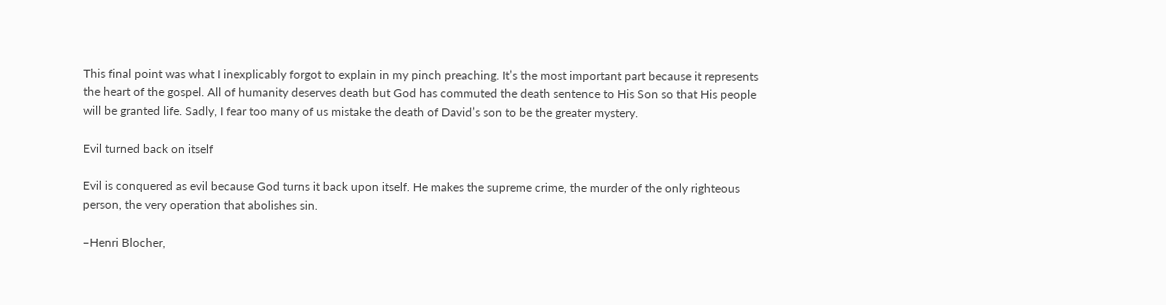This final point was what I inexplicably forgot to explain in my pinch preaching. It’s the most important part because it represents the heart of the gospel. All of humanity deserves death but God has commuted the death sentence to His Son so that His people will be granted life. Sadly, I fear too many of us mistake the death of David’s son to be the greater mystery.

Evil turned back on itself

Evil is conquered as evil because God turns it back upon itself. He makes the supreme crime, the murder of the only righteous person, the very operation that abolishes sin.

–Henri Blocher,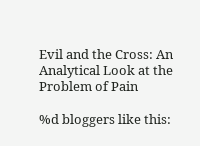Evil and the Cross: An Analytical Look at the Problem of Pain

%d bloggers like this: